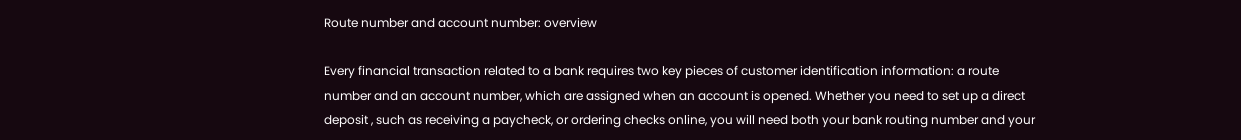Route number and account number: overview

Every financial transaction related to a bank requires two key pieces of customer identification information: a route number and an account number, which are assigned when an account is opened. Whether you need to set up a direct deposit , such as receiving a paycheck, or ordering checks online, you will need both your bank routing number and your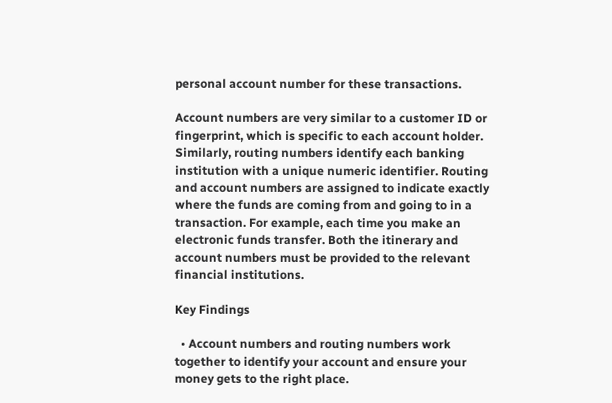personal account number for these transactions.

Account numbers are very similar to a customer ID or fingerprint, which is specific to each account holder. Similarly, routing numbers identify each banking institution with a unique numeric identifier. Routing and account numbers are assigned to indicate exactly where the funds are coming from and going to in a transaction. For example, each time you make an electronic funds transfer. Both the itinerary and account numbers must be provided to the relevant financial institutions.

Key Findings

  • Account numbers and routing numbers work together to identify your account and ensure your money gets to the right place.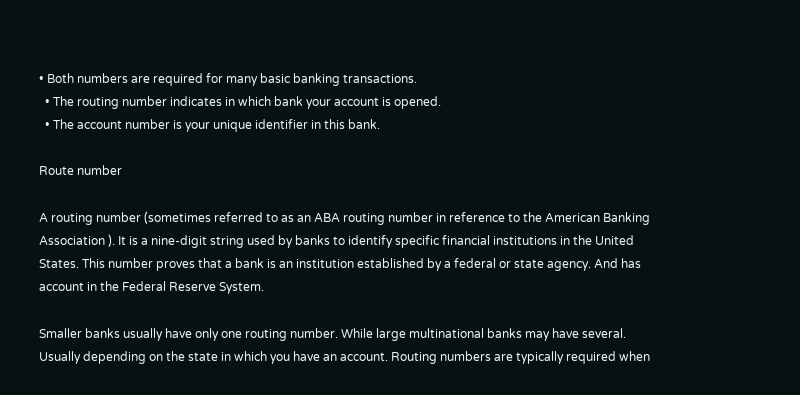• Both numbers are required for many basic banking transactions.
  • The routing number indicates in which bank your account is opened.
  • The account number is your unique identifier in this bank.

Route number

A routing number (sometimes referred to as an ABA routing number in reference to the American Banking Association ). It is a nine-digit string used by banks to identify specific financial institutions in the United States. This number proves that a bank is an institution established by a federal or state agency. And has account in the Federal Reserve System.

Smaller banks usually have only one routing number. While large multinational banks may have several. Usually depending on the state in which you have an account. Routing numbers are typically required when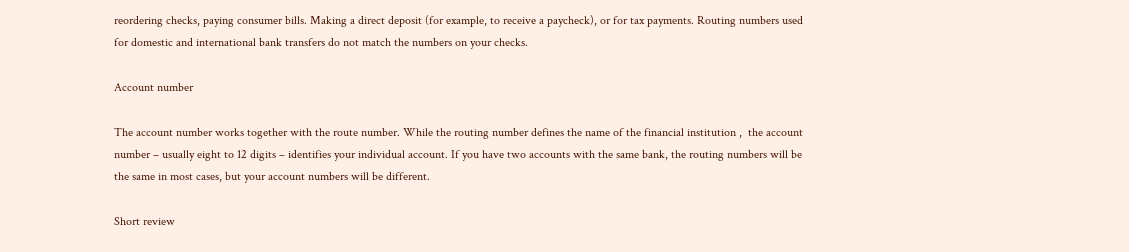reordering checks, paying consumer bills. Making a direct deposit (for example, to receive a paycheck), or for tax payments. Routing numbers used for domestic and international bank transfers do not match the numbers on your checks.

Account number

The account number works together with the route number. While the routing number defines the name of the financial institution ,  the account number – usually eight to 12 digits – identifies your individual account. If you have two accounts with the same bank, the routing numbers will be the same in most cases, but your account numbers will be different.

Short review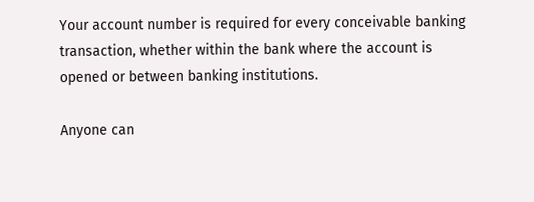Your account number is required for every conceivable banking transaction, whether within the bank where the account is opened or between banking institutions.

Anyone can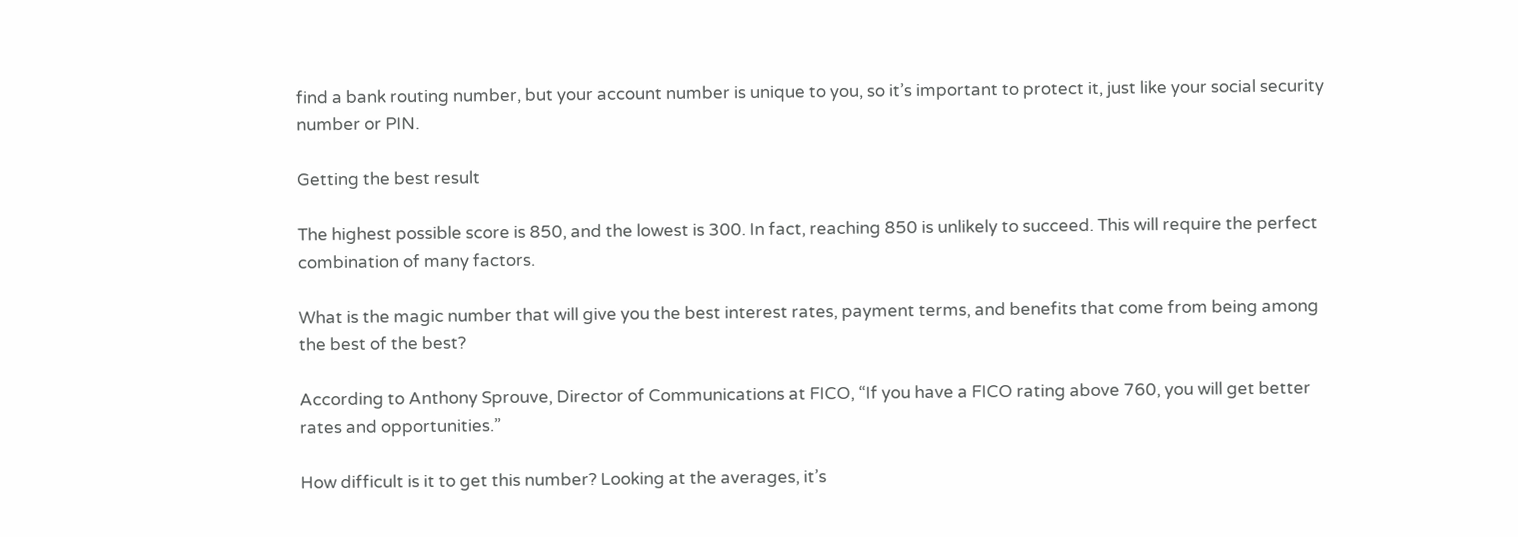find a bank routing number, but your account number is unique to you, so it’s important to protect it, just like your social security number or PIN.

Getting the best result

The highest possible score is 850, and the lowest is 300. In fact, reaching 850 is unlikely to succeed. This will require the perfect combination of many factors.

What is the magic number that will give you the best interest rates, payment terms, and benefits that come from being among the best of the best?

According to Anthony Sprouve, Director of Communications at FICO, “If you have a FICO rating above 760, you will get better rates and opportunities.”

How difficult is it to get this number? Looking at the averages, it’s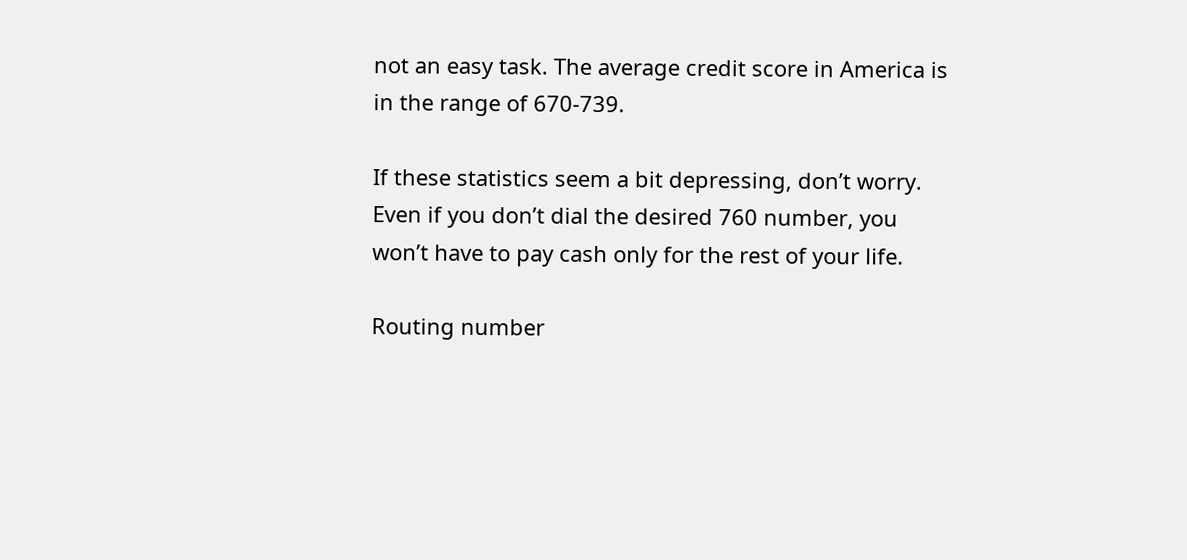not an easy task. The average credit score in America is in the range of 670-739.

If these statistics seem a bit depressing, don’t worry. Even if you don’t dial the desired 760 number, you won’t have to pay cash only for the rest of your life.

Routing number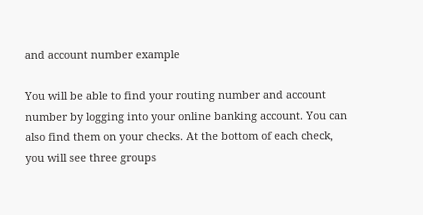and account number example

You will be able to find your routing number and account number by logging into your online banking account. You can also find them on your checks. At the bottom of each check, you will see three groups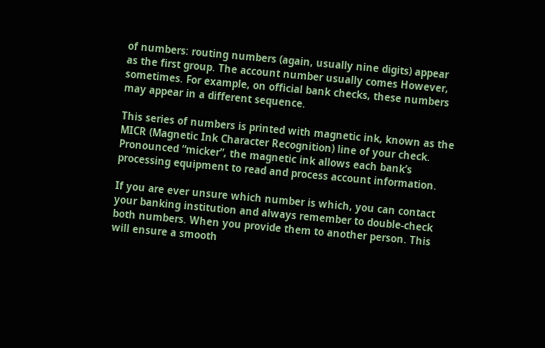of numbers: routing numbers (again, usually nine digits) appear as the first group. The account number usually comes However, sometimes. For example, on official bank checks, these numbers may appear in a different sequence.

This series of numbers is printed with magnetic ink, known as the MICR (Magnetic Ink Character Recognition) line of your check. Pronounced “micker”, the magnetic ink allows each bank’s processing equipment to read and process account information.

If you are ever unsure which number is which, you can contact your banking institution and always remember to double-check both numbers. When you provide them to another person. This will ensure a smooth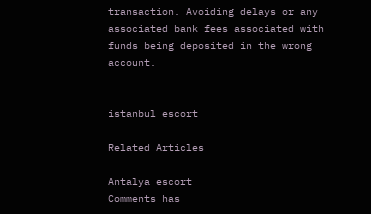transaction. Avoiding delays or any associated bank fees associated with funds being deposited in the wrong account.


istanbul escort

Related Articles

Antalya escort
Comments has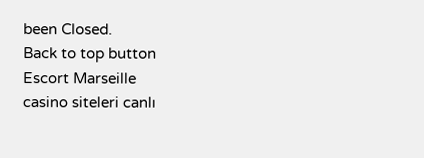been Closed.
Back to top button
Escort Marseille
casino siteleri canlı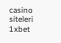casino siteleri 1xbet